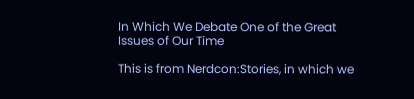In Which We Debate One of the Great Issues of Our Time

This is from Nerdcon:Stories, in which we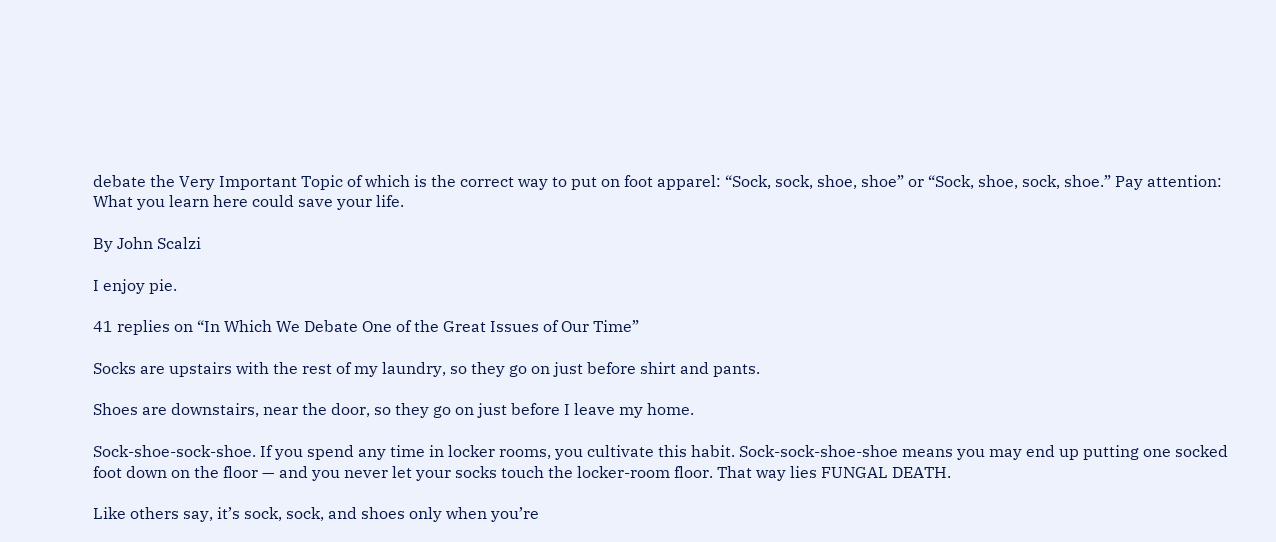debate the Very Important Topic of which is the correct way to put on foot apparel: “Sock, sock, shoe, shoe” or “Sock, shoe, sock, shoe.” Pay attention: What you learn here could save your life.

By John Scalzi

I enjoy pie.

41 replies on “In Which We Debate One of the Great Issues of Our Time”

Socks are upstairs with the rest of my laundry, so they go on just before shirt and pants.

Shoes are downstairs, near the door, so they go on just before I leave my home.

Sock-shoe-sock-shoe. If you spend any time in locker rooms, you cultivate this habit. Sock-sock-shoe-shoe means you may end up putting one socked foot down on the floor — and you never let your socks touch the locker-room floor. That way lies FUNGAL DEATH.

Like others say, it’s sock, sock, and shoes only when you’re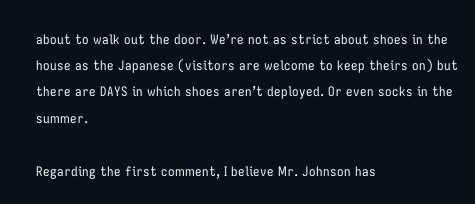about to walk out the door. We’re not as strict about shoes in the house as the Japanese (visitors are welcome to keep theirs on) but there are DAYS in which shoes aren’t deployed. Or even socks in the summer.

Regarding the first comment, I believe Mr. Johnson has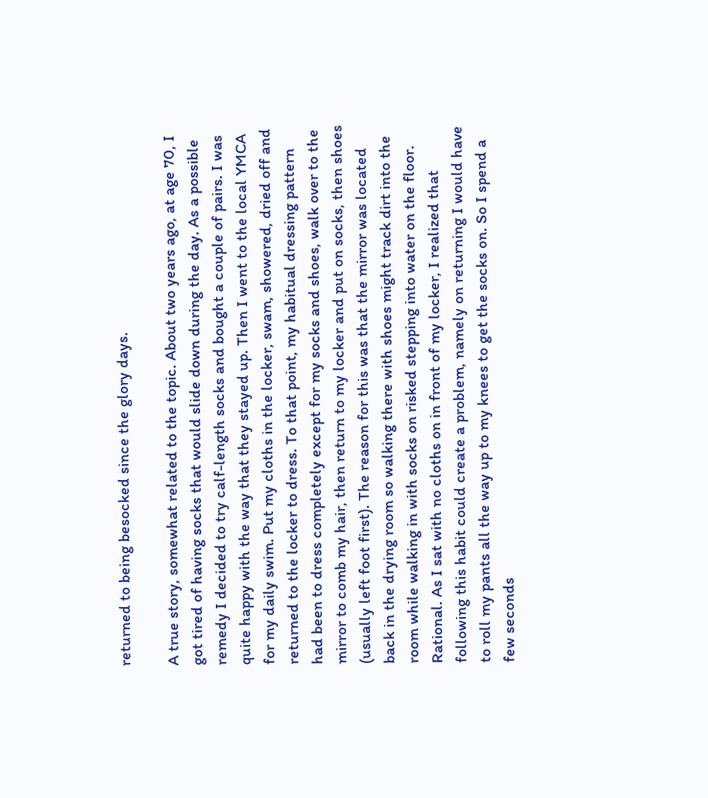returned to being besocked since the glory days.

A true story, somewhat related to the topic. About two years ago, at age 70, I got tired of having socks that would slide down during the day. As a possible remedy I decided to try calf-length socks and bought a couple of pairs. I was quite happy with the way that they stayed up. Then I went to the local YMCA for my daily swim. Put my cloths in the locker, swam, showered, dried off and returned to the locker to dress. To that point, my habitual dressing pattern had been to dress completely except for my socks and shoes, walk over to the mirror to comb my hair, then return to my locker and put on socks, then shoes (usually left foot first). The reason for this was that the mirror was located back in the drying room so walking there with shoes might track dirt into the room while walking in with socks on risked stepping into water on the floor. Rational. As I sat with no cloths on in front of my locker, I realized that following this habit could create a problem, namely on returning I would have to roll my pants all the way up to my knees to get the socks on. So I spend a few seconds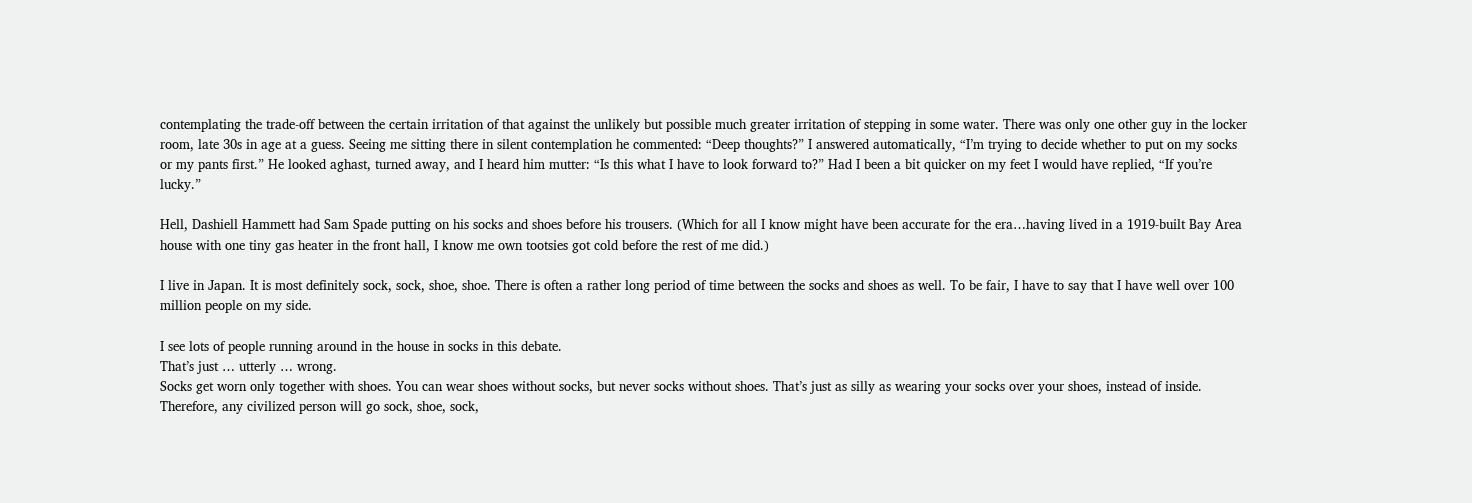contemplating the trade-off between the certain irritation of that against the unlikely but possible much greater irritation of stepping in some water. There was only one other guy in the locker room, late 30s in age at a guess. Seeing me sitting there in silent contemplation he commented: “Deep thoughts?” I answered automatically, “I’m trying to decide whether to put on my socks or my pants first.” He looked aghast, turned away, and I heard him mutter: “Is this what I have to look forward to?” Had I been a bit quicker on my feet I would have replied, “If you’re lucky.”

Hell, Dashiell Hammett had Sam Spade putting on his socks and shoes before his trousers. (Which for all I know might have been accurate for the era…having lived in a 1919-built Bay Area house with one tiny gas heater in the front hall, I know me own tootsies got cold before the rest of me did.)

I live in Japan. It is most definitely sock, sock, shoe, shoe. There is often a rather long period of time between the socks and shoes as well. To be fair, I have to say that I have well over 100 million people on my side.

I see lots of people running around in the house in socks in this debate.
That’s just … utterly … wrong.
Socks get worn only together with shoes. You can wear shoes without socks, but never socks without shoes. That’s just as silly as wearing your socks over your shoes, instead of inside.
Therefore, any civilized person will go sock, shoe, sock,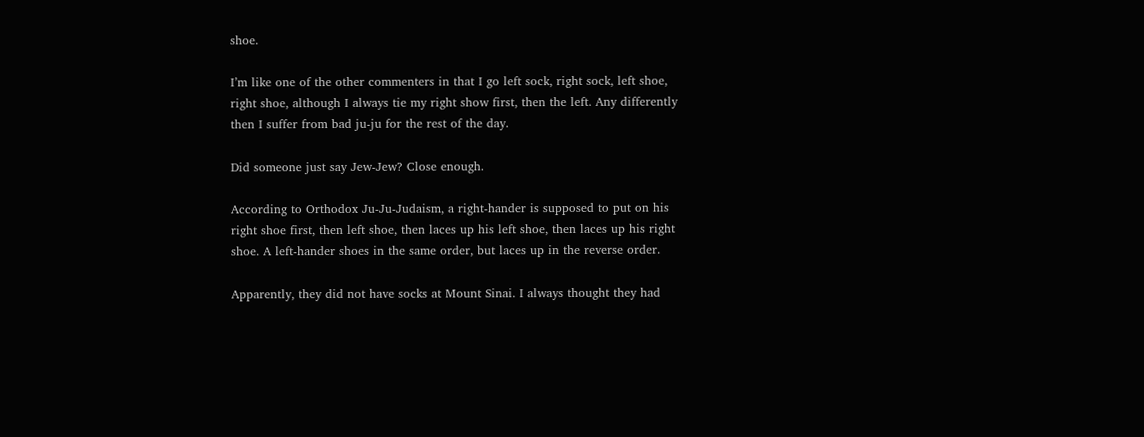shoe.

I’m like one of the other commenters in that I go left sock, right sock, left shoe, right shoe, although I always tie my right show first, then the left. Any differently then I suffer from bad ju-ju for the rest of the day.

Did someone just say Jew-Jew? Close enough.

According to Orthodox Ju-Ju-Judaism, a right-hander is supposed to put on his right shoe first, then left shoe, then laces up his left shoe, then laces up his right shoe. A left-hander shoes in the same order, but laces up in the reverse order.

Apparently, they did not have socks at Mount Sinai. I always thought they had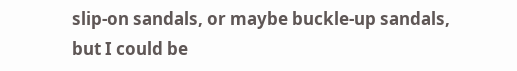slip-on sandals, or maybe buckle-up sandals, but I could be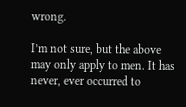wrong.

I’m not sure, but the above may only apply to men. It has never, ever occurred to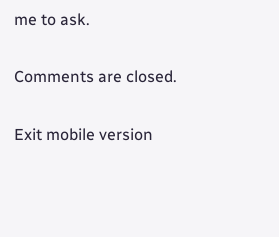me to ask.

Comments are closed.

Exit mobile version